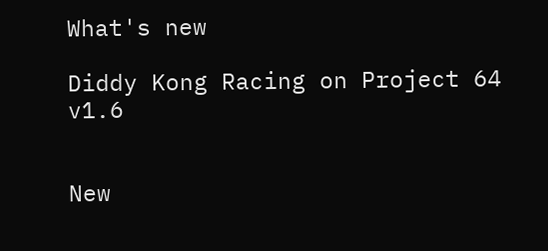What's new

Diddy Kong Racing on Project 64 v1.6


New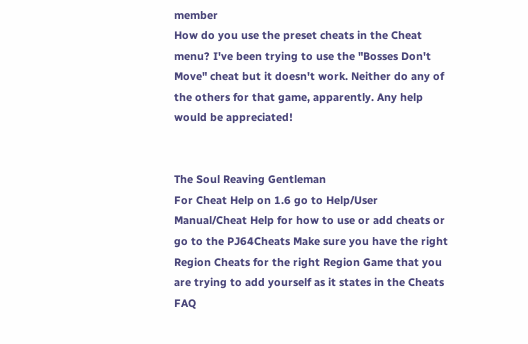member
How do you use the preset cheats in the Cheat menu? I've been trying to use the "Bosses Don't Move" cheat but it doesn't work. Neither do any of the others for that game, apparently. Any help would be appreciated!


The Soul Reaving Gentleman
For Cheat Help on 1.6 go to Help/User Manual/Cheat Help for how to use or add cheats or go to the PJ64Cheats Make sure you have the right Region Cheats for the right Region Game that you are trying to add yourself as it states in the Cheats FAQ